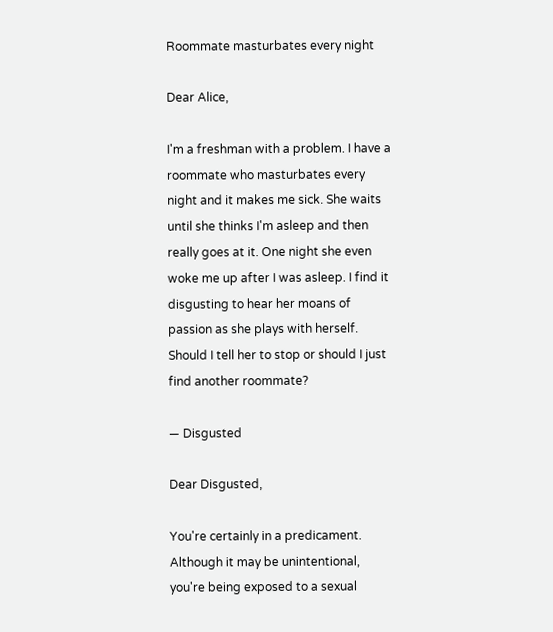Roommate masturbates every night

Dear Alice,

I'm a freshman with a problem. I have a roommate who masturbates every night and it makes me sick. She waits until she thinks I'm asleep and then really goes at it. One night she even woke me up after I was asleep. I find it disgusting to hear her moans of passion as she plays with herself. Should I tell her to stop or should I just find another roommate?

— Disgusted

Dear Disgusted,

You're certainly in a predicament. Although it may be unintentional, you're being exposed to a sexual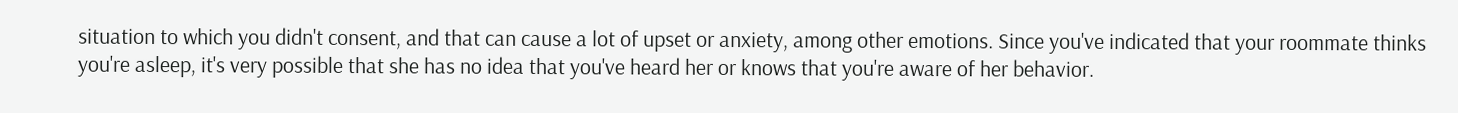situation to which you didn't consent, and that can cause a lot of upset or anxiety, among other emotions. Since you've indicated that your roommate thinks you're asleep, it's very possible that she has no idea that you've heard her or knows that you're aware of her behavior.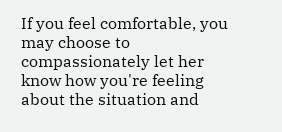If you feel comfortable, you may choose to compassionately let her know how you're feeling about the situation and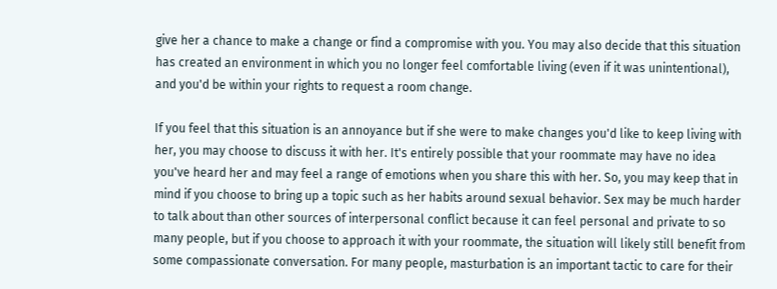give her a chance to make a change or find a compromise with you. You may also decide that this situation has created an environment in which you no longer feel comfortable living (even if it was unintentional), and you'd be within your rights to request a room change.

If you feel that this situation is an annoyance but if she were to make changes you'd like to keep living with her, you may choose to discuss it with her. It's entirely possible that your roommate may have no idea you've heard her and may feel a range of emotions when you share this with her. So, you may keep that in mind if you choose to bring up a topic such as her habits around sexual behavior. Sex may be much harder to talk about than other sources of interpersonal conflict because it can feel personal and private to so many people, but if you choose to approach it with your roommate, the situation will likely still benefit from some compassionate conversation. For many people, masturbation is an important tactic to care for their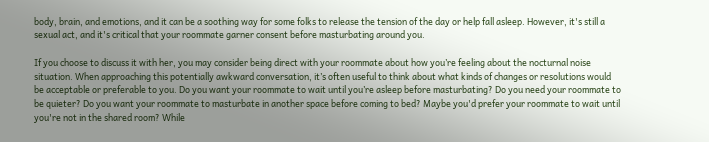body, brain, and emotions, and it can be a soothing way for some folks to release the tension of the day or help fall asleep. However, it's still a sexual act, and it's critical that your roommate garner consent before masturbating around you.

If you choose to discuss it with her, you may consider being direct with your roommate about how you’re feeling about the nocturnal noise situation. When approaching this potentially awkward conversation, it’s often useful to think about what kinds of changes or resolutions would be acceptable or preferable to you. Do you want your roommate to wait until you’re asleep before masturbating? Do you need your roommate to be quieter? Do you want your roommate to masturbate in another space before coming to bed? Maybe you'd prefer your roommate to wait until you're not in the shared room? While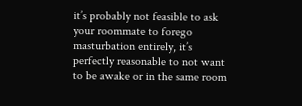it’s probably not feasible to ask your roommate to forego masturbation entirely, it’s perfectly reasonable to not want to be awake or in the same room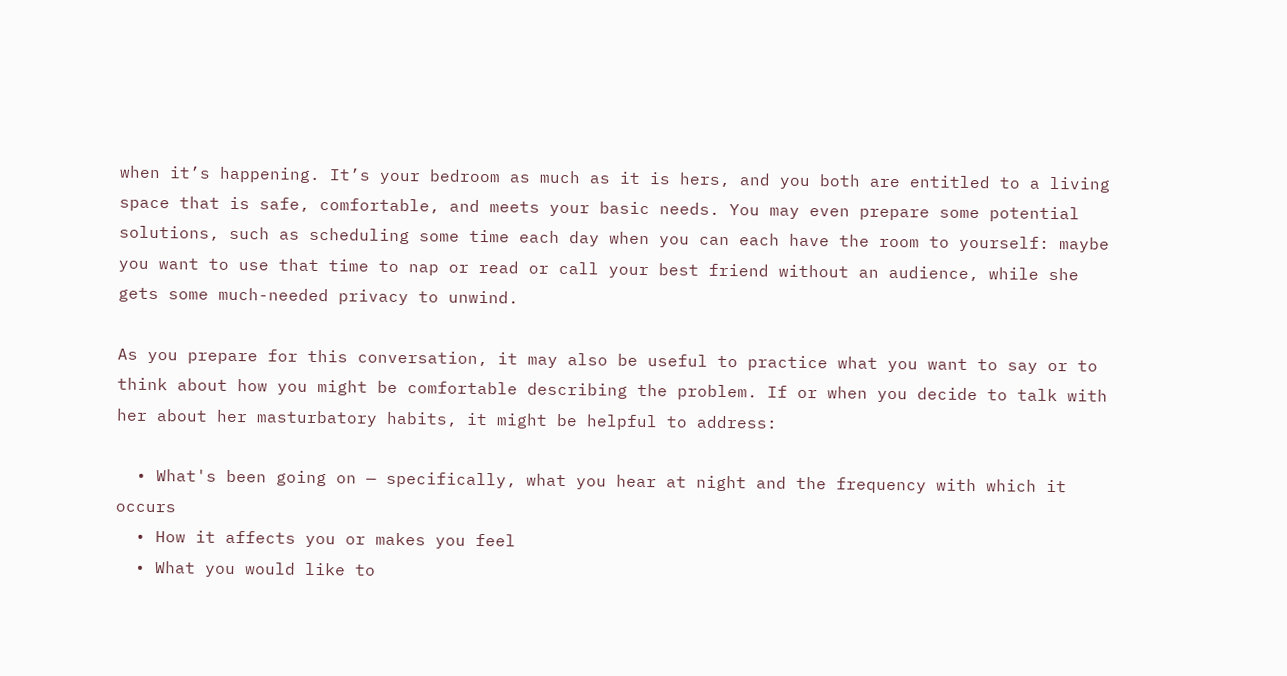when it’s happening. It’s your bedroom as much as it is hers, and you both are entitled to a living space that is safe, comfortable, and meets your basic needs. You may even prepare some potential solutions, such as scheduling some time each day when you can each have the room to yourself: maybe you want to use that time to nap or read or call your best friend without an audience, while she gets some much-needed privacy to unwind.

As you prepare for this conversation, it may also be useful to practice what you want to say or to think about how you might be comfortable describing the problem. If or when you decide to talk with her about her masturbatory habits, it might be helpful to address:

  • What's been going on — specifically, what you hear at night and the frequency with which it occurs
  • How it affects you or makes you feel
  • What you would like to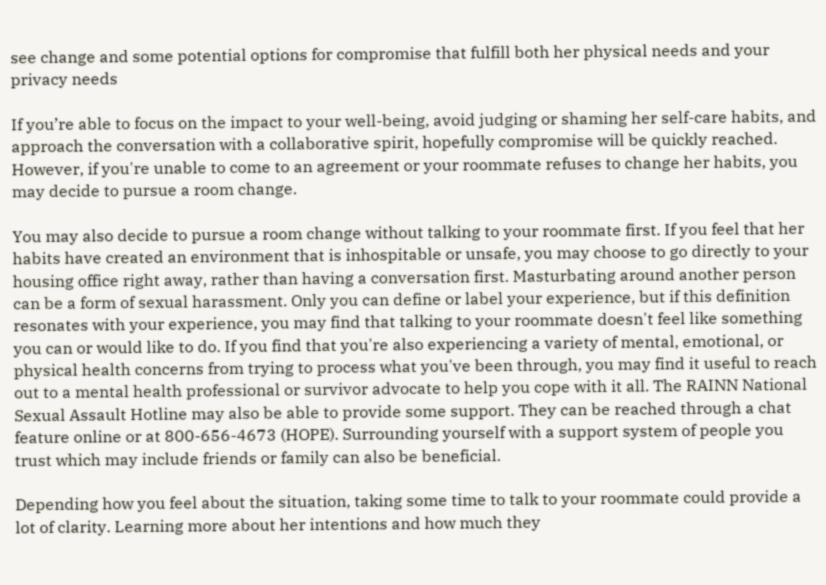see change and some potential options for compromise that fulfill both her physical needs and your privacy needs

If you’re able to focus on the impact to your well-being, avoid judging or shaming her self-care habits, and approach the conversation with a collaborative spirit, hopefully compromise will be quickly reached. However, if you're unable to come to an agreement or your roommate refuses to change her habits, you may decide to pursue a room change.

You may also decide to pursue a room change without talking to your roommate first. If you feel that her habits have created an environment that is inhospitable or unsafe, you may choose to go directly to your housing office right away, rather than having a conversation first. Masturbating around another person can be a form of sexual harassment. Only you can define or label your experience, but if this definition resonates with your experience, you may find that talking to your roommate doesn't feel like something you can or would like to do. If you find that you're also experiencing a variety of mental, emotional, or physical health concerns from trying to process what you've been through, you may find it useful to reach out to a mental health professional or survivor advocate to help you cope with it all. The RAINN National Sexual Assault Hotline may also be able to provide some support. They can be reached through a chat feature online or at 800-656-4673 (HOPE). Surrounding yourself with a support system of people you trust which may include friends or family can also be beneficial.

Depending how you feel about the situation, taking some time to talk to your roommate could provide a lot of clarity. Learning more about her intentions and how much they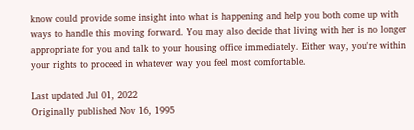know could provide some insight into what is happening and help you both come up with ways to handle this moving forward. You may also decide that living with her is no longer appropriate for you and talk to your housing office immediately. Either way, you're within your rights to proceed in whatever way you feel most comfortable.

Last updated Jul 01, 2022
Originally published Nov 16, 1995